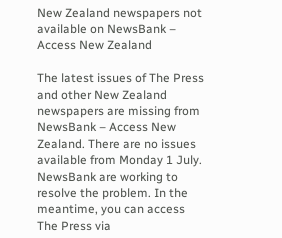New Zealand newspapers not available on NewsBank – Access New Zealand

The latest issues of The Press and other New Zealand newspapers are missing from NewsBank – Access New Zealand. There are no issues available from Monday 1 July. NewsBank are working to resolve the problem. In the meantime, you can access The Press via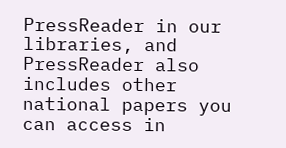PressReader in our libraries, and PressReader also includes other national papers you can access in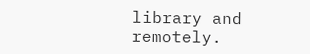library and remotely.